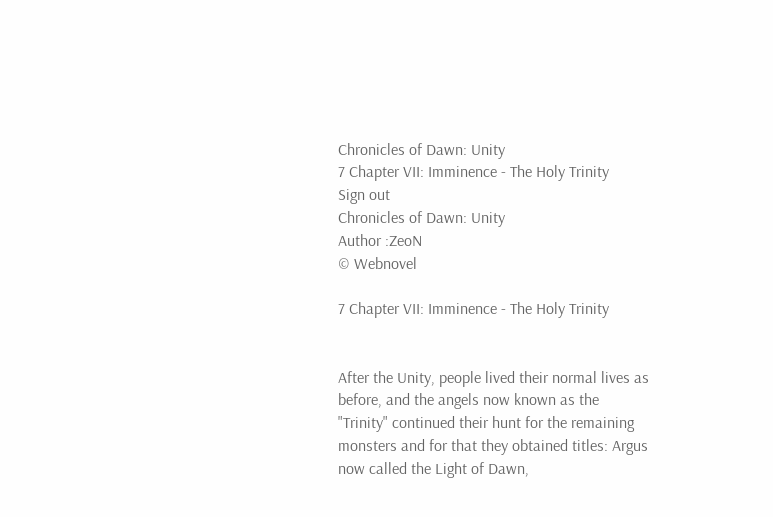Chronicles of Dawn: Unity
7 Chapter VII: Imminence - The Holy Trinity
Sign out
Chronicles of Dawn: Unity
Author :ZeoN
© Webnovel

7 Chapter VII: Imminence - The Holy Trinity


After the Unity, people lived their normal lives as before, and the angels now known as the "Trinity" continued their hunt for the remaining monsters and for that they obtained titles: Argus now called the Light of Dawn,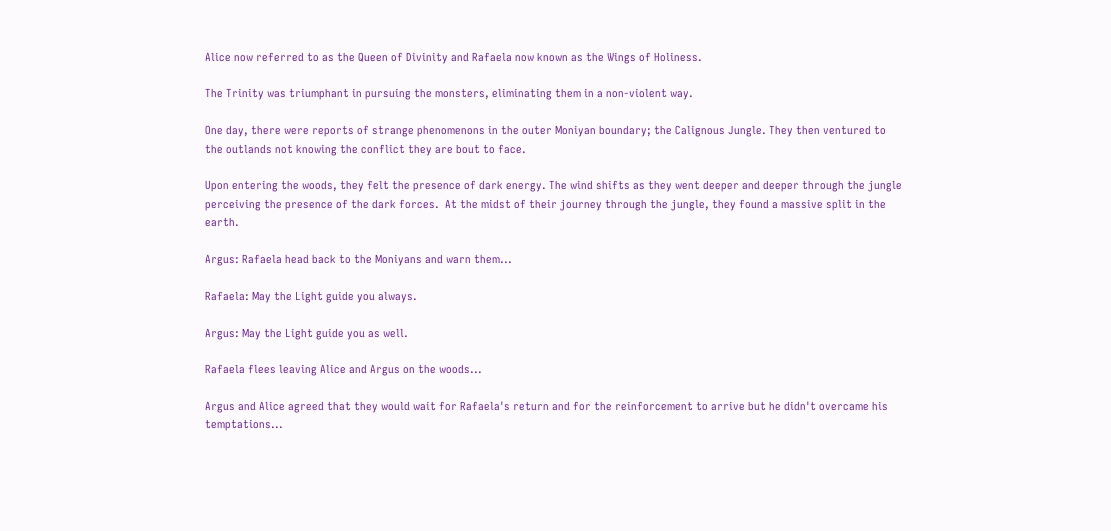Alice now referred to as the Queen of Divinity and Rafaela now known as the Wings of Holiness.

The Trinity was triumphant in pursuing the monsters, eliminating them in a non-violent way.

One day, there were reports of strange phenomenons in the outer Moniyan boundary; the Calignous Jungle. They then ventured to the outlands not knowing the conflict they are bout to face.

Upon entering the woods, they felt the presence of dark energy. The wind shifts as they went deeper and deeper through the jungle perceiving the presence of the dark forces.  At the midst of their journey through the jungle, they found a massive split in the earth.

Argus: Rafaela head back to the Moniyans and warn them...

Rafaela: May the Light guide you always.

Argus: May the Light guide you as well.

Rafaela flees leaving Alice and Argus on the woods...

Argus and Alice agreed that they would wait for Rafaela's return and for the reinforcement to arrive but he didn't overcame his temptations...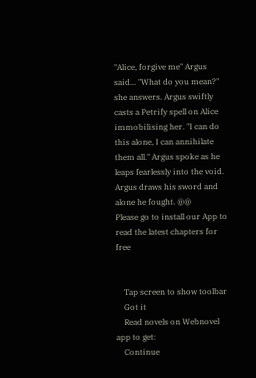"Alice, forgive me" Argus said... "What do you mean?" she answers. Argus swiftly casts a Petrify spell on Alice immobilising her. "I can do this alone, I can annihilate them all." Argus spoke as he leaps fearlessly into the void. Argus draws his sword and alone he fought. @@
Please go to install our App to read the latest chapters for free


    Tap screen to show toolbar
    Got it
    Read novels on Webnovel app to get:
    Continue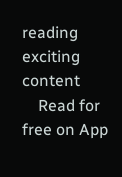reading exciting content
    Read for free on App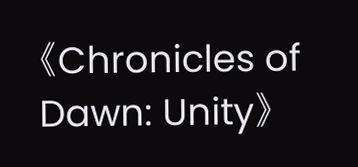《Chronicles of Dawn: Unity》